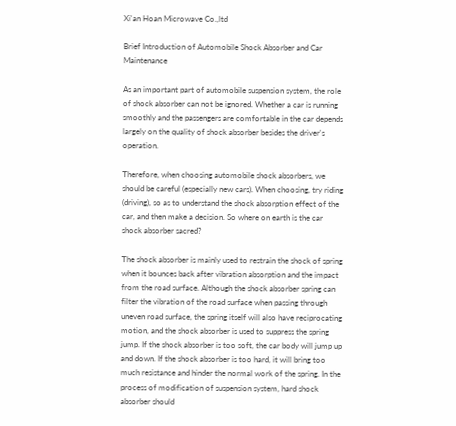Xi'an Hoan Microwave Co.,ltd

Brief Introduction of Automobile Shock Absorber and Car Maintenance

As an important part of automobile suspension system, the role of shock absorber can not be ignored. Whether a car is running smoothly and the passengers are comfortable in the car depends largely on the quality of shock absorber besides the driver's operation.

Therefore, when choosing automobile shock absorbers, we should be careful (especially new cars). When choosing, try riding (driving), so as to understand the shock absorption effect of the car, and then make a decision. So where on earth is the car shock absorber sacred?

The shock absorber is mainly used to restrain the shock of spring when it bounces back after vibration absorption and the impact from the road surface. Although the shock absorber spring can filter the vibration of the road surface when passing through uneven road surface, the spring itself will also have reciprocating motion, and the shock absorber is used to suppress the spring jump. If the shock absorber is too soft, the car body will jump up and down. If the shock absorber is too hard, it will bring too much resistance and hinder the normal work of the spring. In the process of modification of suspension system, hard shock absorber should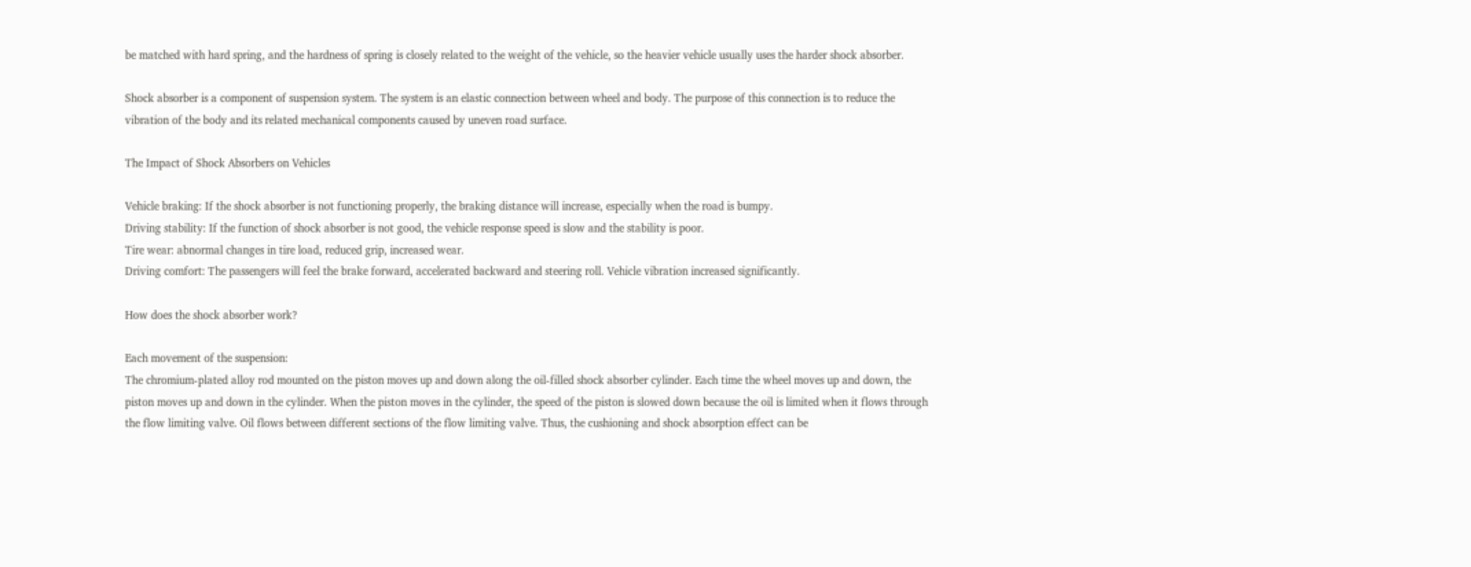be matched with hard spring, and the hardness of spring is closely related to the weight of the vehicle, so the heavier vehicle usually uses the harder shock absorber.

Shock absorber is a component of suspension system. The system is an elastic connection between wheel and body. The purpose of this connection is to reduce the vibration of the body and its related mechanical components caused by uneven road surface.

The Impact of Shock Absorbers on Vehicles

Vehicle braking: If the shock absorber is not functioning properly, the braking distance will increase, especially when the road is bumpy.
Driving stability: If the function of shock absorber is not good, the vehicle response speed is slow and the stability is poor.
Tire wear: abnormal changes in tire load, reduced grip, increased wear.
Driving comfort: The passengers will feel the brake forward, accelerated backward and steering roll. Vehicle vibration increased significantly.

How does the shock absorber work?

Each movement of the suspension:
The chromium-plated alloy rod mounted on the piston moves up and down along the oil-filled shock absorber cylinder. Each time the wheel moves up and down, the piston moves up and down in the cylinder. When the piston moves in the cylinder, the speed of the piston is slowed down because the oil is limited when it flows through the flow limiting valve. Oil flows between different sections of the flow limiting valve. Thus, the cushioning and shock absorption effect can be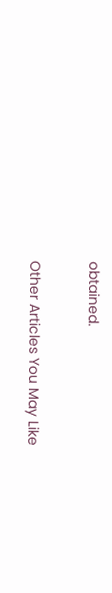obtained.

Other Articles You May Like